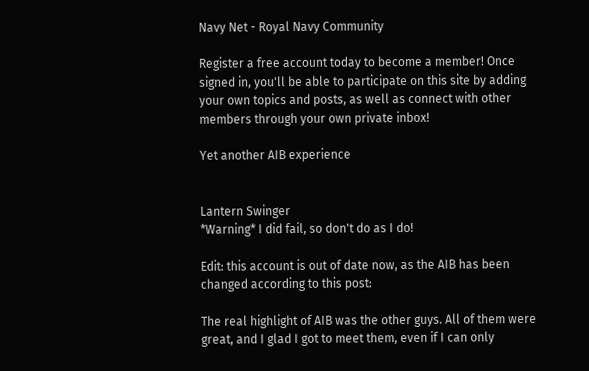Navy Net - Royal Navy Community

Register a free account today to become a member! Once signed in, you'll be able to participate on this site by adding your own topics and posts, as well as connect with other members through your own private inbox!

Yet another AIB experience


Lantern Swinger
*Warning* I did fail, so don't do as I do!

Edit: this account is out of date now, as the AIB has been changed according to this post:

The real highlight of AIB was the other guys. All of them were great, and I glad I got to meet them, even if I can only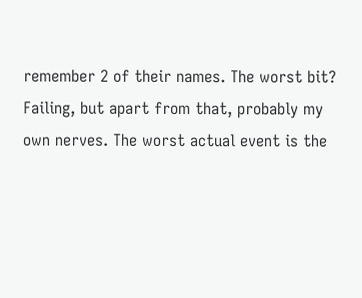remember 2 of their names. The worst bit? Failing, but apart from that, probably my own nerves. The worst actual event is the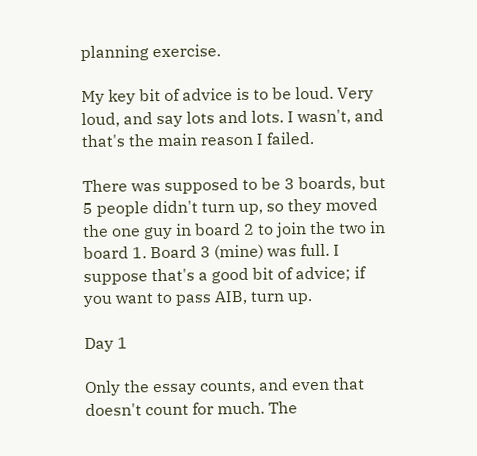planning exercise.

My key bit of advice is to be loud. Very loud, and say lots and lots. I wasn't, and that's the main reason I failed.

There was supposed to be 3 boards, but 5 people didn't turn up, so they moved the one guy in board 2 to join the two in board 1. Board 3 (mine) was full. I suppose that's a good bit of advice; if you want to pass AIB, turn up.

Day 1

Only the essay counts, and even that doesn't count for much. The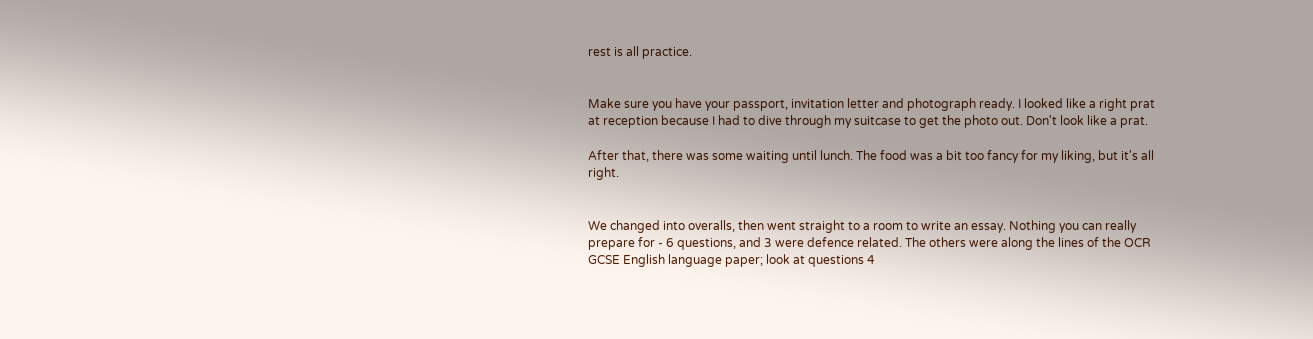rest is all practice.


Make sure you have your passport, invitation letter and photograph ready. I looked like a right prat at reception because I had to dive through my suitcase to get the photo out. Don't look like a prat.

After that, there was some waiting until lunch. The food was a bit too fancy for my liking, but it's all right.


We changed into overalls, then went straight to a room to write an essay. Nothing you can really prepare for - 6 questions, and 3 were defence related. The others were along the lines of the OCR GCSE English language paper; look at questions 4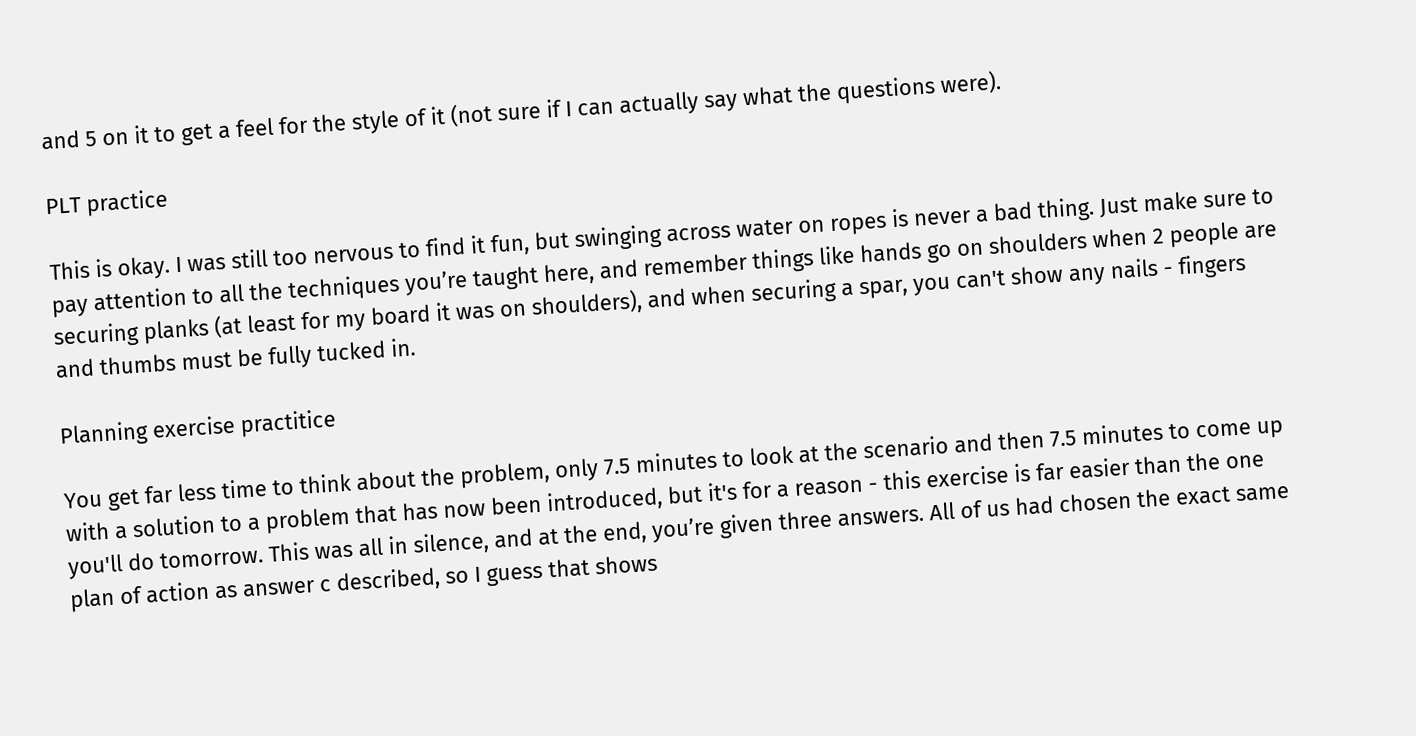and 5 on it to get a feel for the style of it (not sure if I can actually say what the questions were).

PLT practice

This is okay. I was still too nervous to find it fun, but swinging across water on ropes is never a bad thing. Just make sure to pay attention to all the techniques you’re taught here, and remember things like hands go on shoulders when 2 people are securing planks (at least for my board it was on shoulders), and when securing a spar, you can't show any nails - fingers and thumbs must be fully tucked in.

Planning exercise practitice

You get far less time to think about the problem, only 7.5 minutes to look at the scenario and then 7.5 minutes to come up with a solution to a problem that has now been introduced, but it's for a reason - this exercise is far easier than the one you'll do tomorrow. This was all in silence, and at the end, you’re given three answers. All of us had chosen the exact same plan of action as answer c described, so I guess that shows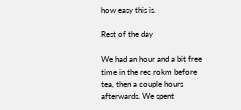how easy this is.

Rest of the day

We had an hour and a bit free time in the rec rokm before tea, then a couple hours afterwards. We spent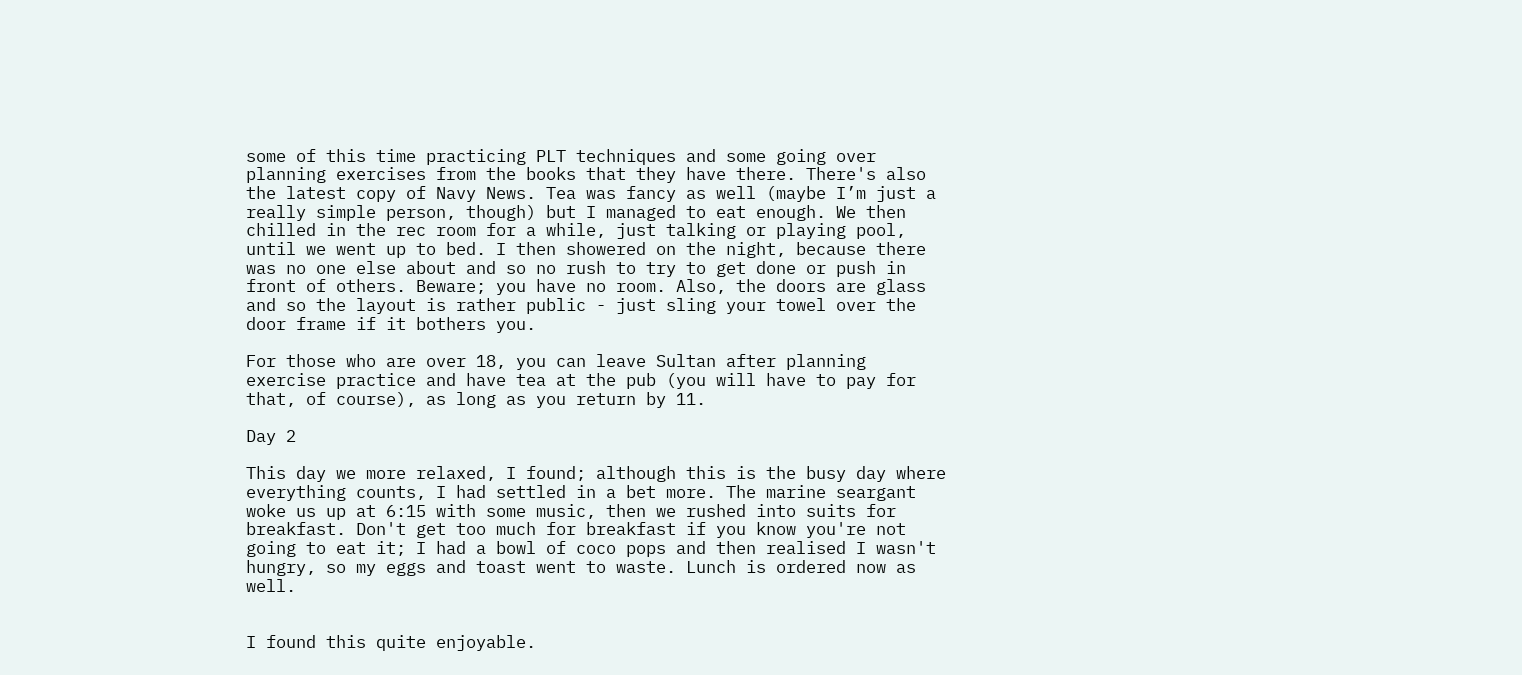some of this time practicing PLT techniques and some going over planning exercises from the books that they have there. There's also the latest copy of Navy News. Tea was fancy as well (maybe I’m just a really simple person, though) but I managed to eat enough. We then chilled in the rec room for a while, just talking or playing pool, until we went up to bed. I then showered on the night, because there was no one else about and so no rush to try to get done or push in front of others. Beware; you have no room. Also, the doors are glass and so the layout is rather public - just sling your towel over the door frame if it bothers you.

For those who are over 18, you can leave Sultan after planning exercise practice and have tea at the pub (you will have to pay for that, of course), as long as you return by 11.

Day 2

This day we more relaxed, I found; although this is the busy day where everything counts, I had settled in a bet more. The marine seargant woke us up at 6:15 with some music, then we rushed into suits for breakfast. Don't get too much for breakfast if you know you're not going to eat it; I had a bowl of coco pops and then realised I wasn't hungry, so my eggs and toast went to waste. Lunch is ordered now as well.


I found this quite enjoyable.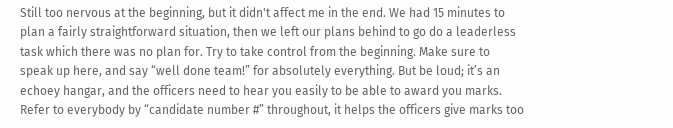Still too nervous at the beginning, but it didn't affect me in the end. We had 15 minutes to plan a fairly straightforward situation, then we left our plans behind to go do a leaderless task which there was no plan for. Try to take control from the beginning. Make sure to speak up here, and say “well done team!” for absolutely everything. But be loud; it’s an echoey hangar, and the officers need to hear you easily to be able to award you marks. Refer to everybody by “candidate number #” throughout, it helps the officers give marks too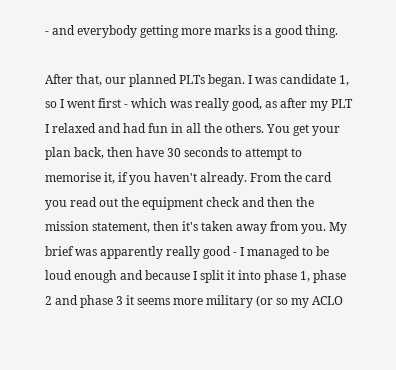- and everybody getting more marks is a good thing.

After that, our planned PLTs began. I was candidate 1, so I went first - which was really good, as after my PLT I relaxed and had fun in all the others. You get your plan back, then have 30 seconds to attempt to memorise it, if you haven't already. From the card you read out the equipment check and then the mission statement, then it's taken away from you. My brief was apparently really good - I managed to be loud enough and because I split it into phase 1, phase 2 and phase 3 it seems more military (or so my ACLO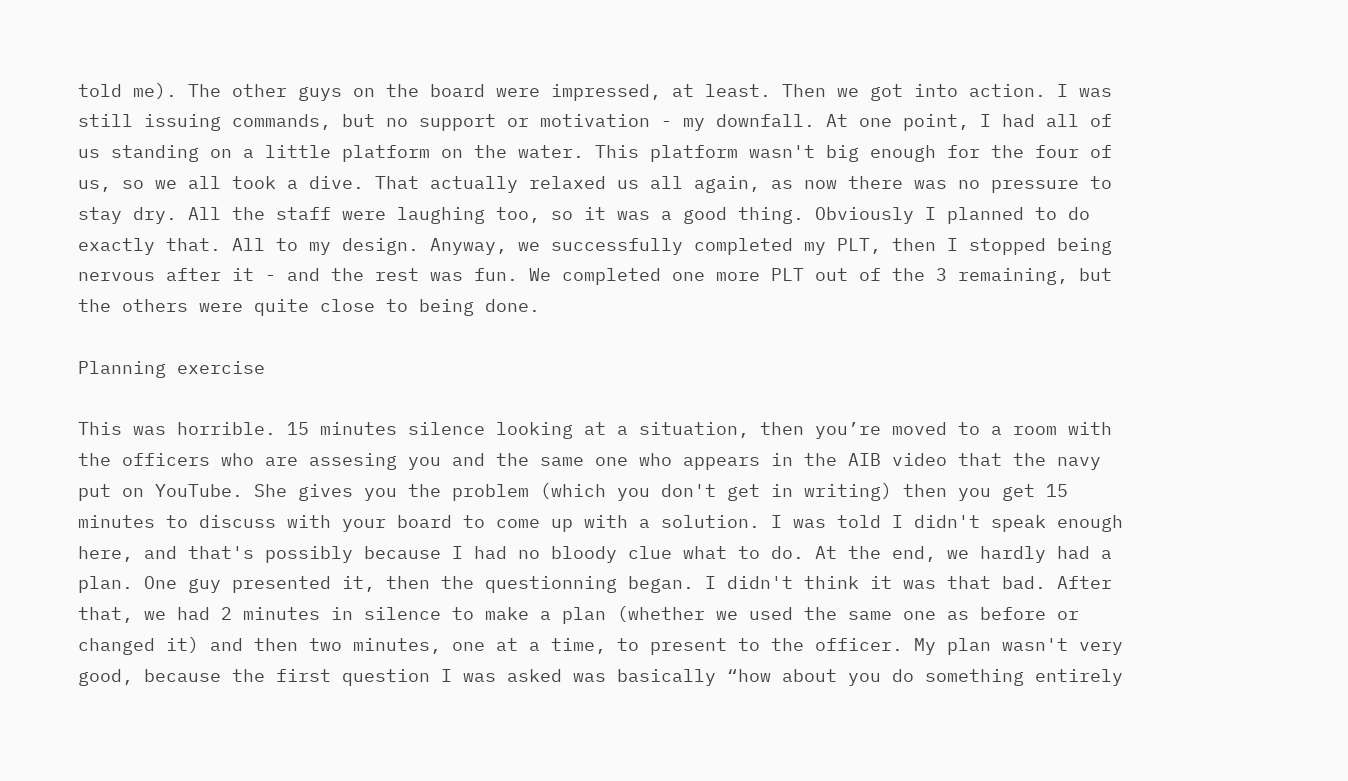told me). The other guys on the board were impressed, at least. Then we got into action. I was still issuing commands, but no support or motivation - my downfall. At one point, I had all of us standing on a little platform on the water. This platform wasn't big enough for the four of us, so we all took a dive. That actually relaxed us all again, as now there was no pressure to stay dry. All the staff were laughing too, so it was a good thing. Obviously I planned to do exactly that. All to my design. Anyway, we successfully completed my PLT, then I stopped being nervous after it - and the rest was fun. We completed one more PLT out of the 3 remaining, but the others were quite close to being done.

Planning exercise

This was horrible. 15 minutes silence looking at a situation, then you’re moved to a room with the officers who are assesing you and the same one who appears in the AIB video that the navy put on YouTube. She gives you the problem (which you don't get in writing) then you get 15 minutes to discuss with your board to come up with a solution. I was told I didn't speak enough here, and that's possibly because I had no bloody clue what to do. At the end, we hardly had a plan. One guy presented it, then the questionning began. I didn't think it was that bad. After that, we had 2 minutes in silence to make a plan (whether we used the same one as before or changed it) and then two minutes, one at a time, to present to the officer. My plan wasn't very good, because the first question I was asked was basically “how about you do something entirely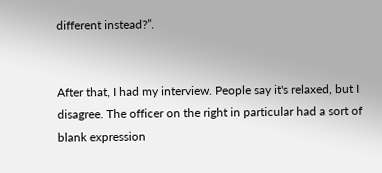different instead?”.


After that, I had my interview. People say it's relaxed, but I disagree. The officer on the right in particular had a sort of blank expression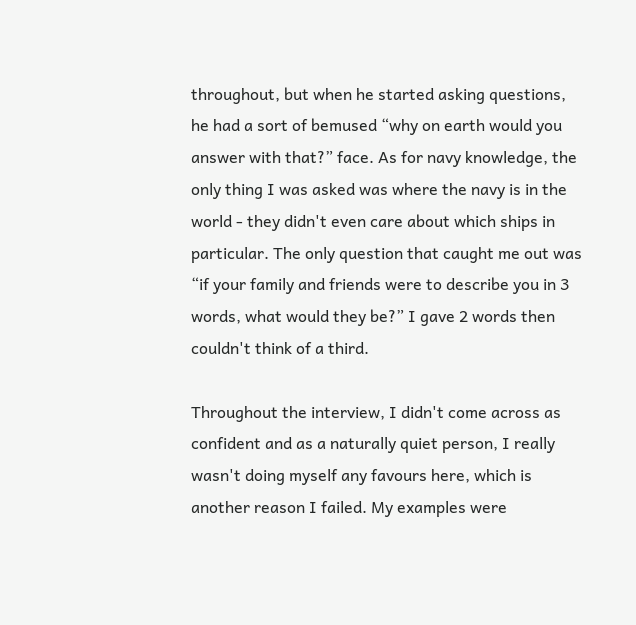throughout, but when he started asking questions, he had a sort of bemused “why on earth would you answer with that?” face. As for navy knowledge, the only thing I was asked was where the navy is in the world - they didn't even care about which ships in particular. The only question that caught me out was “if your family and friends were to describe you in 3 words, what would they be?” I gave 2 words then couldn't think of a third.

Throughout the interview, I didn't come across as confident and as a naturally quiet person, I really wasn't doing myself any favours here, which is another reason I failed. My examples were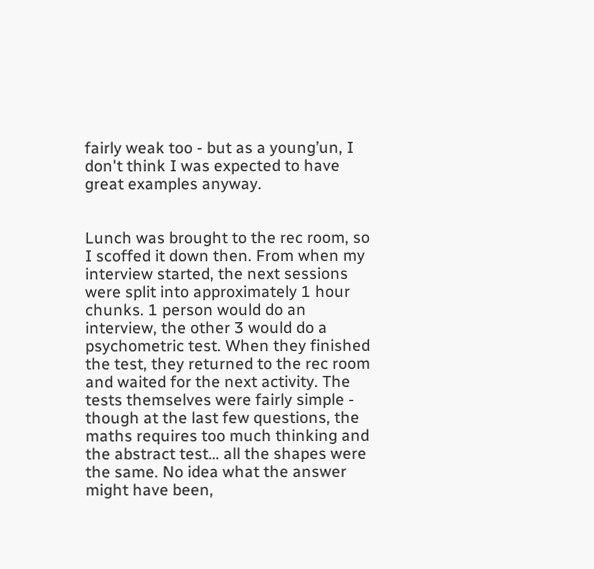fairly weak too - but as a young’un, I don't think I was expected to have great examples anyway.


Lunch was brought to the rec room, so I scoffed it down then. From when my interview started, the next sessions were split into approximately 1 hour chunks. 1 person would do an interview, the other 3 would do a psychometric test. When they finished the test, they returned to the rec room and waited for the next activity. The tests themselves were fairly simple - though at the last few questions, the maths requires too much thinking and the abstract test… all the shapes were the same. No idea what the answer might have been,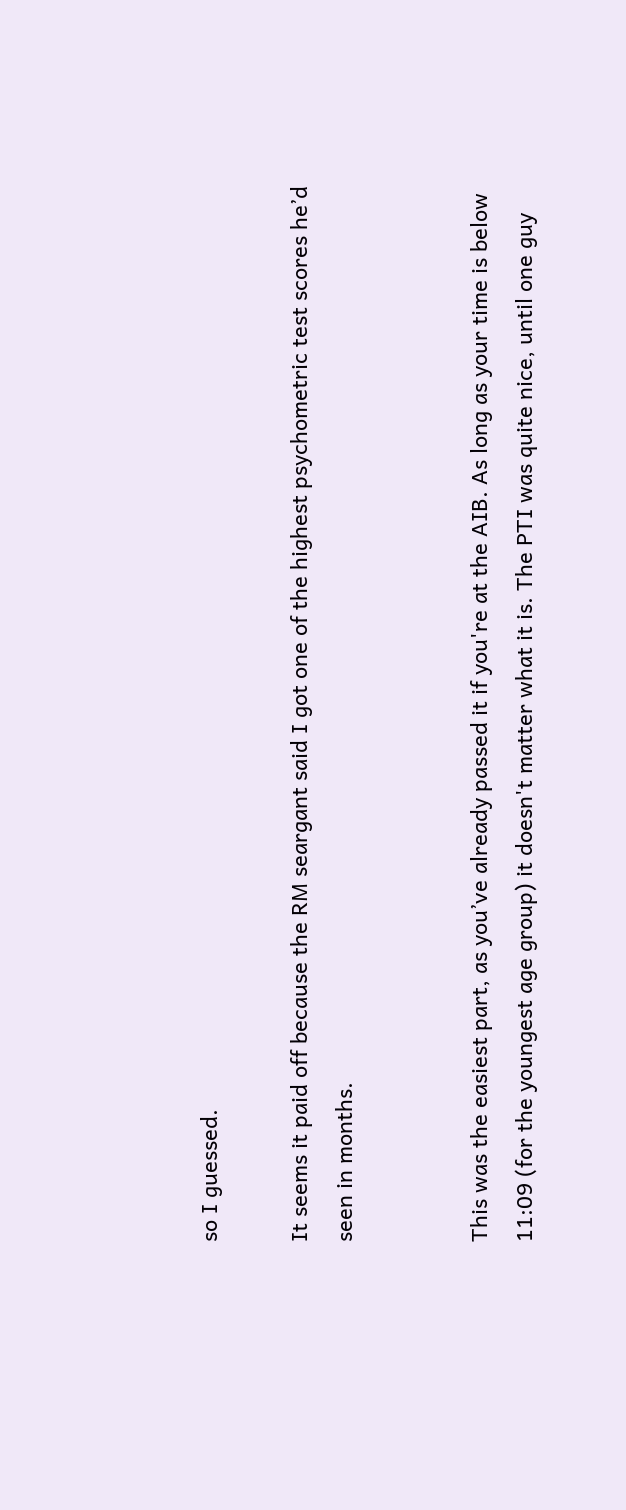so I guessed.

It seems it paid off because the RM seargant said I got one of the highest psychometric test scores he’d seen in months.


This was the easiest part, as you’ve already passed it if you're at the AIB. As long as your time is below 11:09 (for the youngest age group) it doesn't matter what it is. The PTI was quite nice, until one guy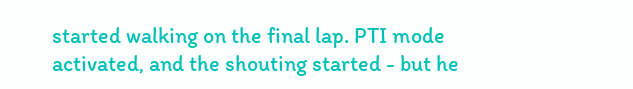started walking on the final lap. PTI mode activated, and the shouting started - but he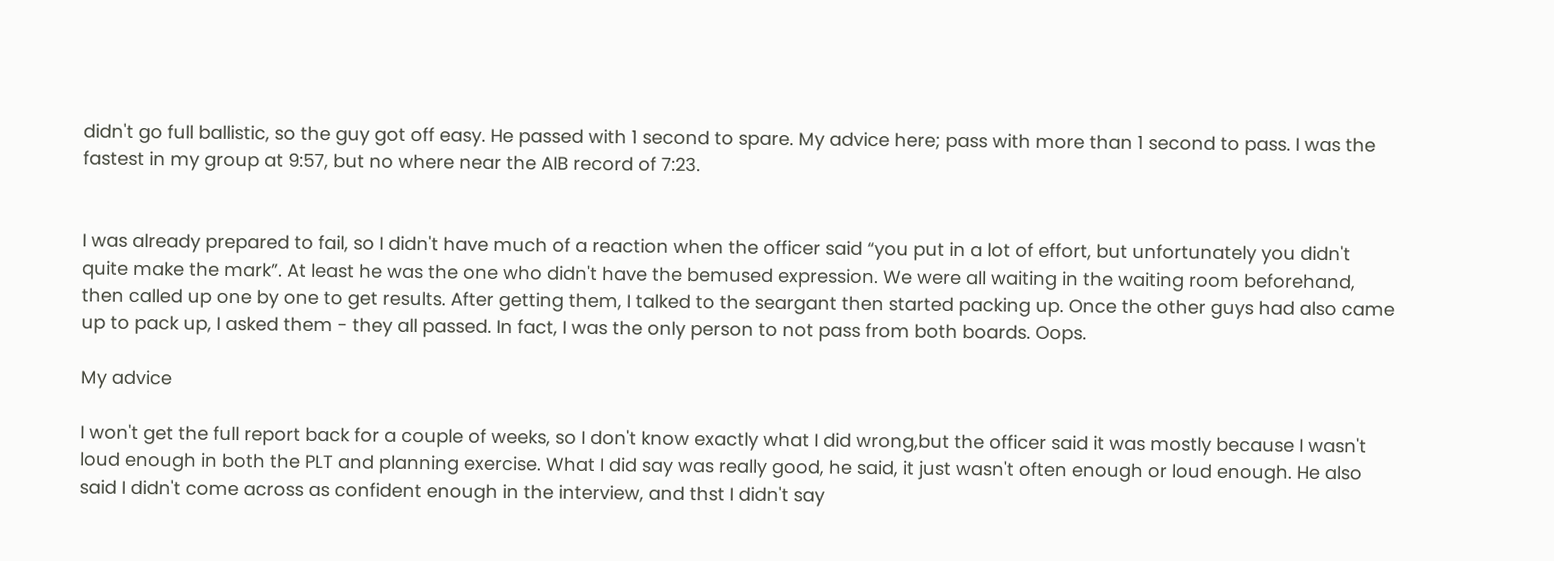didn't go full ballistic, so the guy got off easy. He passed with 1 second to spare. My advice here; pass with more than 1 second to pass. I was the fastest in my group at 9:57, but no where near the AIB record of 7:23.


I was already prepared to fail, so I didn't have much of a reaction when the officer said “you put in a lot of effort, but unfortunately you didn't quite make the mark”. At least he was the one who didn't have the bemused expression. We were all waiting in the waiting room beforehand, then called up one by one to get results. After getting them, I talked to the seargant then started packing up. Once the other guys had also came up to pack up, I asked them - they all passed. In fact, I was the only person to not pass from both boards. Oops.

My advice

I won't get the full report back for a couple of weeks, so I don't know exactly what I did wrong,but the officer said it was mostly because I wasn't loud enough in both the PLT and planning exercise. What I did say was really good, he said, it just wasn't often enough or loud enough. He also said I didn't come across as confident enough in the interview, and thst I didn't say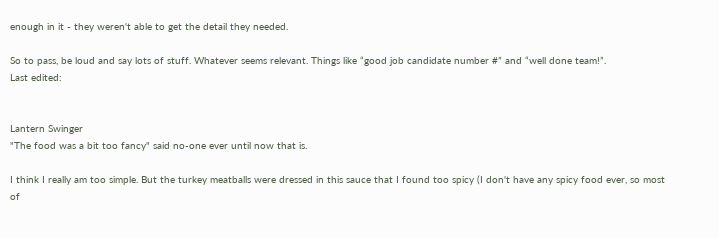enough in it - they weren't able to get the detail they needed.

So to pass, be loud and say lots of stuff. Whatever seems relevant. Things like “good job candidate number #” and “well done team!”.
Last edited:


Lantern Swinger
"The food was a bit too fancy" said no-one ever until now that is.

I think I really am too simple. But the turkey meatballs were dressed in this sauce that I found too spicy (I don't have any spicy food ever, so most of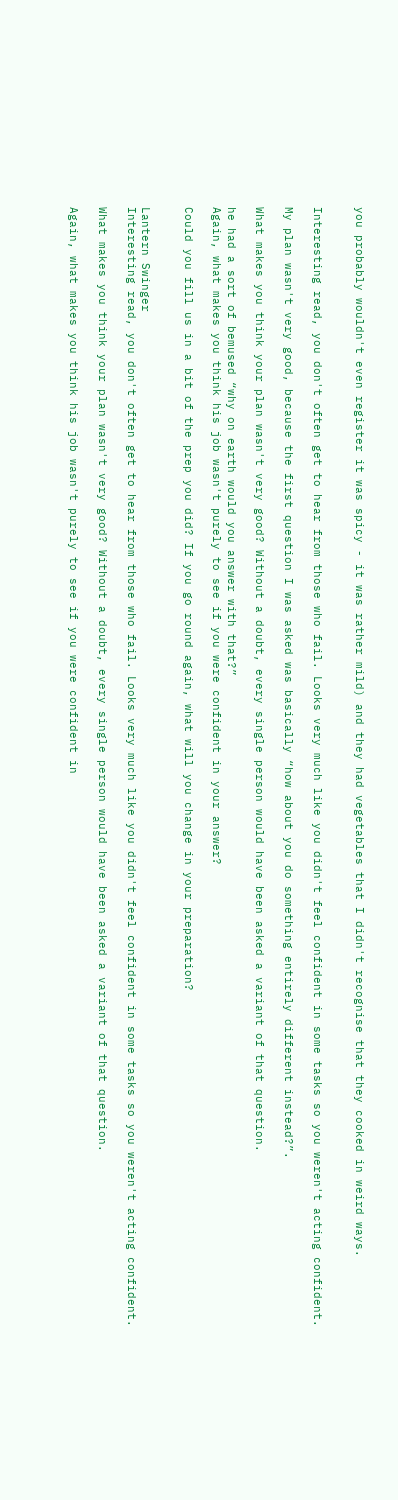you probably wouldn't even register it was spicy - it was rather mild) and they had vegetables that I didn't recognise that they cooked in weird ways.


Interesting read, you don't often get to hear from those who fail. Looks very much like you didn't feel confident in some tasks so you weren't acting confident.

My plan wasn't very good, because the first question I was asked was basically “how about you do something entirely different instead?”.

What makes you think your plan wasn't very good? Without a doubt, every single person would have been asked a variant of that question.

he had a sort of bemused “why on earth would you answer with that?”
Again, what makes you think his job wasn't purely to see if you were confident in your answer?

Could you fill us in a bit of the prep you did? If you go round again, what will you change in your preparation?


Lantern Swinger
Interesting read, you don't often get to hear from those who fail. Looks very much like you didn't feel confident in some tasks so you weren't acting confident.

What makes you think your plan wasn't very good? Without a doubt, every single person would have been asked a variant of that question.

Again, what makes you think his job wasn't purely to see if you were confident in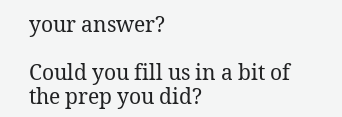your answer?

Could you fill us in a bit of the prep you did?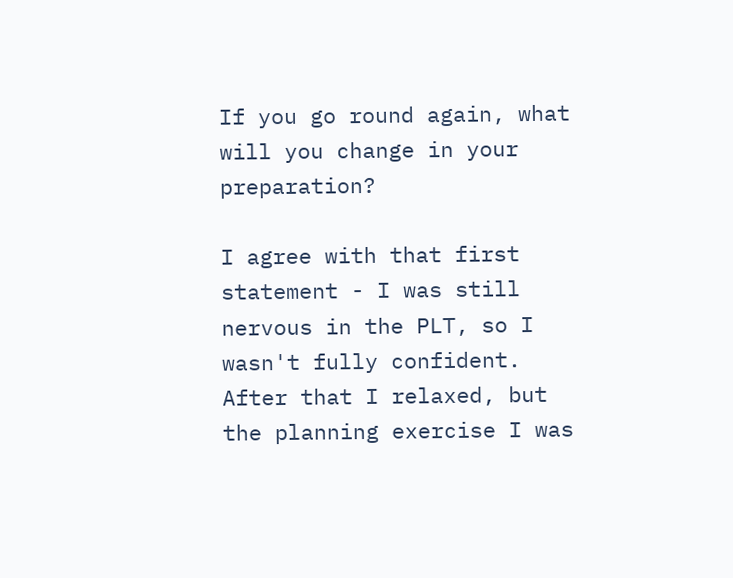If you go round again, what will you change in your preparation?

I agree with that first statement - I was still nervous in the PLT, so I wasn't fully confident. After that I relaxed, but the planning exercise I was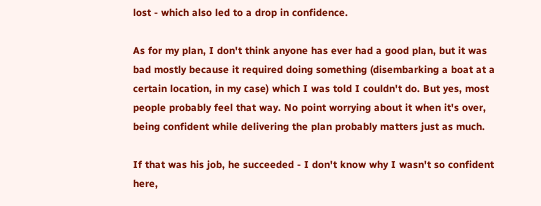lost - which also led to a drop in confidence.

As for my plan, I don't think anyone has ever had a good plan, but it was bad mostly because it required doing something (disembarking a boat at a certain location, in my case) which I was told I couldn't do. But yes, most people probably feel that way. No point worrying about it when it's over, being confident while delivering the plan probably matters just as much.

If that was his job, he succeeded - I don't know why I wasn't so confident here,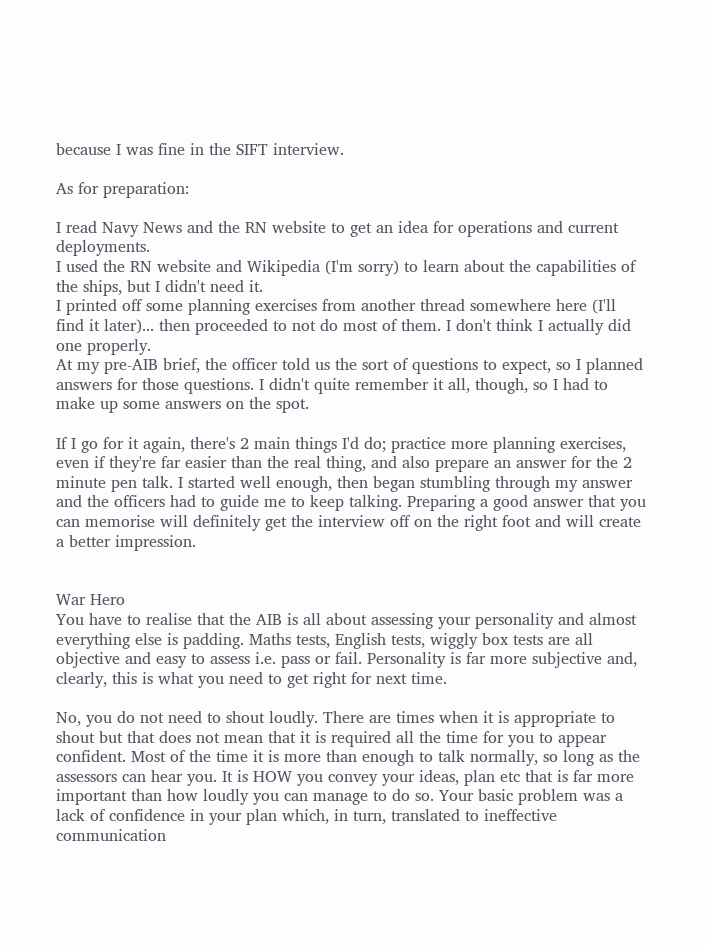because I was fine in the SIFT interview.

As for preparation:

I read Navy News and the RN website to get an idea for operations and current deployments.
I used the RN website and Wikipedia (I'm sorry) to learn about the capabilities of the ships, but I didn't need it.
I printed off some planning exercises from another thread somewhere here (I'll find it later)... then proceeded to not do most of them. I don't think I actually did one properly.
At my pre-AIB brief, the officer told us the sort of questions to expect, so I planned answers for those questions. I didn't quite remember it all, though, so I had to make up some answers on the spot.

If I go for it again, there's 2 main things I'd do; practice more planning exercises, even if they're far easier than the real thing, and also prepare an answer for the 2 minute pen talk. I started well enough, then began stumbling through my answer and the officers had to guide me to keep talking. Preparing a good answer that you can memorise will definitely get the interview off on the right foot and will create a better impression.


War Hero
You have to realise that the AIB is all about assessing your personality and almost everything else is padding. Maths tests, English tests, wiggly box tests are all objective and easy to assess i.e. pass or fail. Personality is far more subjective and, clearly, this is what you need to get right for next time.

No, you do not need to shout loudly. There are times when it is appropriate to shout but that does not mean that it is required all the time for you to appear confident. Most of the time it is more than enough to talk normally, so long as the assessors can hear you. It is HOW you convey your ideas, plan etc that is far more important than how loudly you can manage to do so. Your basic problem was a lack of confidence in your plan which, in turn, translated to ineffective communication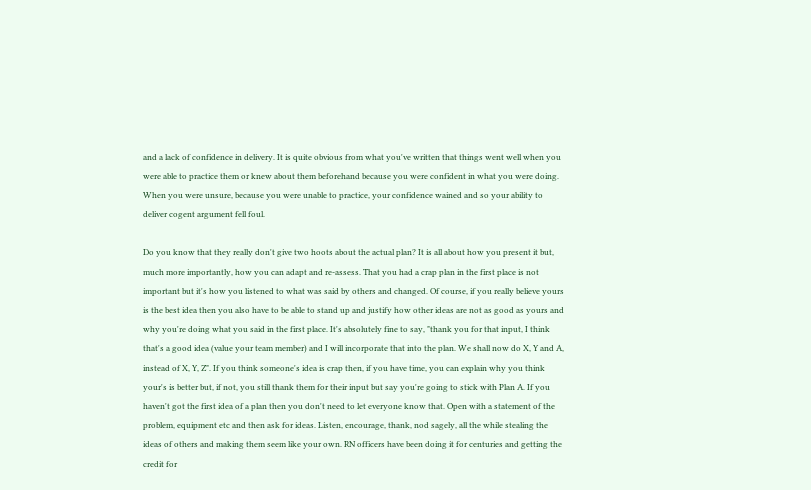and a lack of confidence in delivery. It is quite obvious from what you've written that things went well when you were able to practice them or knew about them beforehand because you were confident in what you were doing. When you were unsure, because you were unable to practice, your confidence wained and so your ability to deliver cogent argument fell foul.

Do you know that they really don't give two hoots about the actual plan? It is all about how you present it but, much more importantly, how you can adapt and re-assess. That you had a crap plan in the first place is not important but it's how you listened to what was said by others and changed. Of course, if you really believe yours is the best idea then you also have to be able to stand up and justify how other ideas are not as good as yours and why you're doing what you said in the first place. It's absolutely fine to say, "thank you for that input, I think that's a good idea (value your team member) and I will incorporate that into the plan. We shall now do X, Y and A, instead of X, Y, Z". If you think someone's idea is crap then, if you have time, you can explain why you think your's is better but, if not, you still thank them for their input but say you're going to stick with Plan A. If you haven't got the first idea of a plan then you don't need to let everyone know that. Open with a statement of the problem, equipment etc and then ask for ideas. Listen, encourage, thank, nod sagely, all the while stealing the ideas of others and making them seem like your own. RN officers have been doing it for centuries and getting the credit for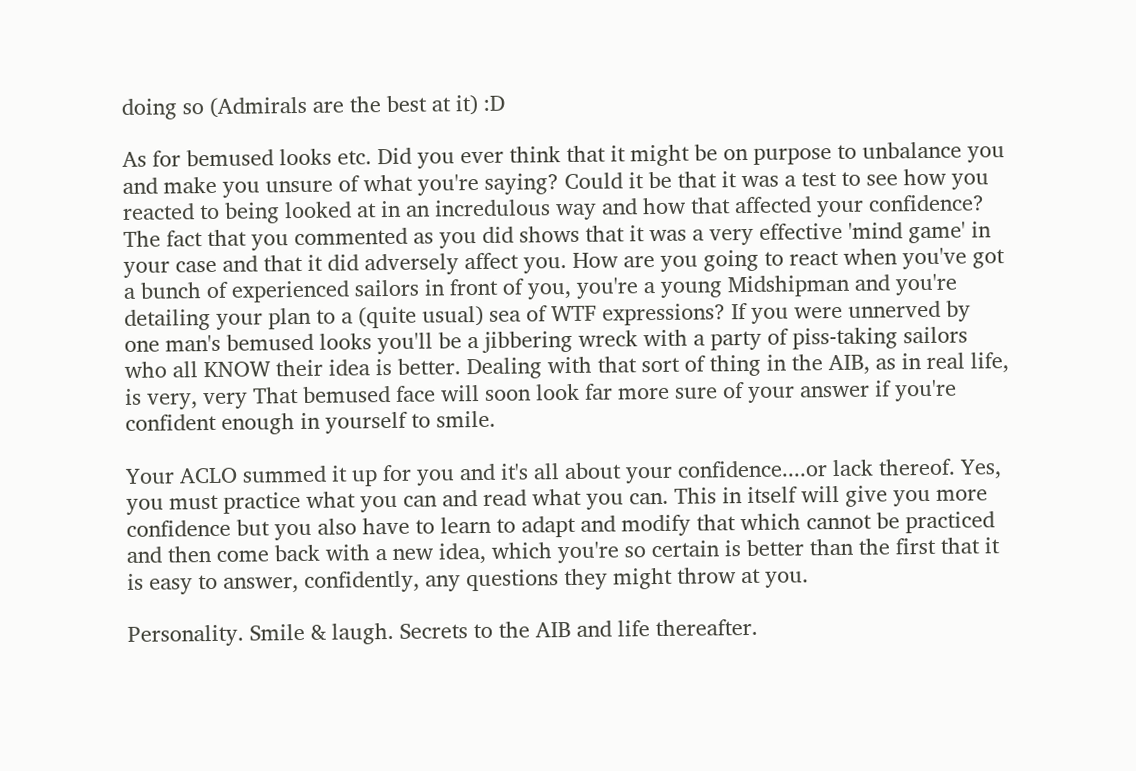doing so (Admirals are the best at it) :D

As for bemused looks etc. Did you ever think that it might be on purpose to unbalance you and make you unsure of what you're saying? Could it be that it was a test to see how you reacted to being looked at in an incredulous way and how that affected your confidence? The fact that you commented as you did shows that it was a very effective 'mind game' in your case and that it did adversely affect you. How are you going to react when you've got a bunch of experienced sailors in front of you, you're a young Midshipman and you're detailing your plan to a (quite usual) sea of WTF expressions? If you were unnerved by one man's bemused looks you'll be a jibbering wreck with a party of piss-taking sailors who all KNOW their idea is better. Dealing with that sort of thing in the AIB, as in real life, is very, very That bemused face will soon look far more sure of your answer if you're confident enough in yourself to smile.

Your ACLO summed it up for you and it's all about your confidence....or lack thereof. Yes, you must practice what you can and read what you can. This in itself will give you more confidence but you also have to learn to adapt and modify that which cannot be practiced and then come back with a new idea, which you're so certain is better than the first that it is easy to answer, confidently, any questions they might throw at you.

Personality. Smile & laugh. Secrets to the AIB and life thereafter.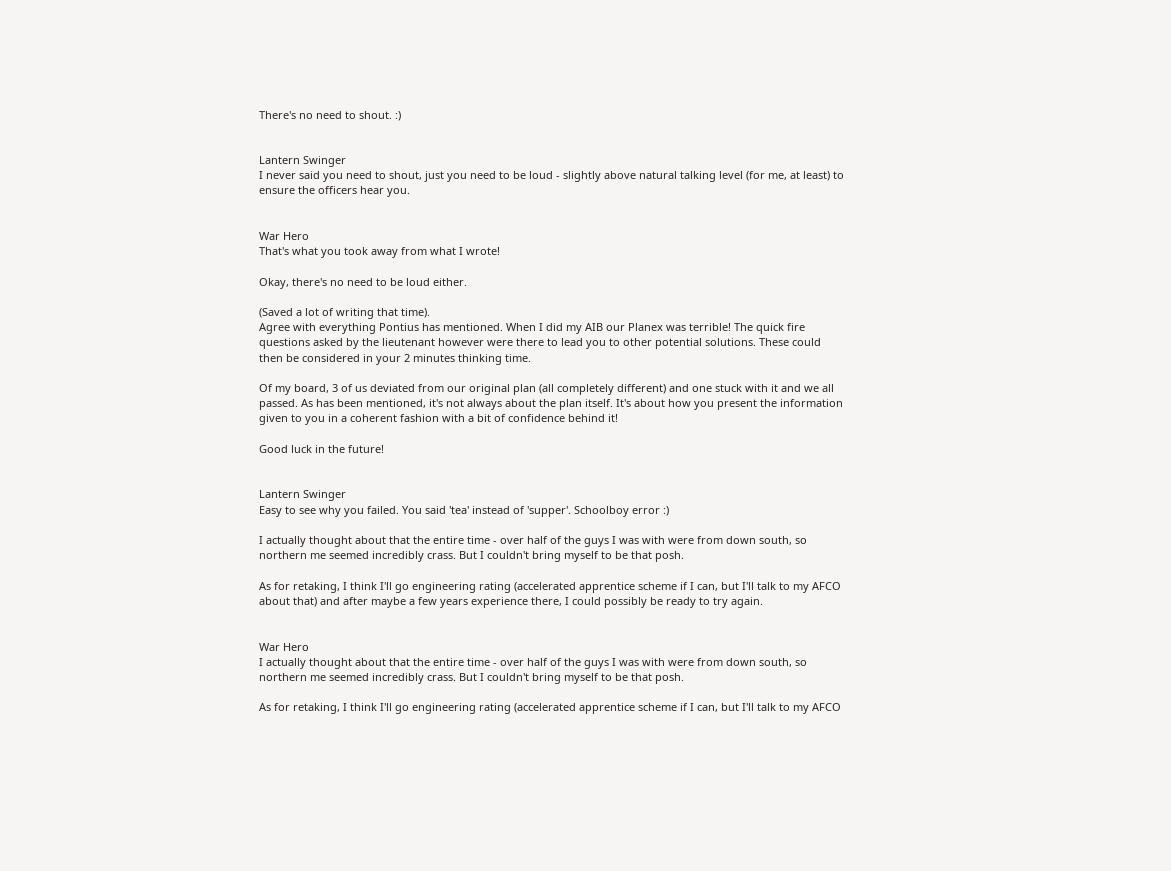There's no need to shout. :)


Lantern Swinger
I never said you need to shout, just you need to be loud - slightly above natural talking level (for me, at least) to ensure the officers hear you.


War Hero
That's what you took away from what I wrote!

Okay, there's no need to be loud either.

(Saved a lot of writing that time).
Agree with everything Pontius has mentioned. When I did my AIB our Planex was terrible! The quick fire questions asked by the lieutenant however were there to lead you to other potential solutions. These could then be considered in your 2 minutes thinking time.

Of my board, 3 of us deviated from our original plan (all completely different) and one stuck with it and we all passed. As has been mentioned, it's not always about the plan itself. It's about how you present the information given to you in a coherent fashion with a bit of confidence behind it!

Good luck in the future!


Lantern Swinger
Easy to see why you failed. You said 'tea' instead of 'supper'. Schoolboy error :)

I actually thought about that the entire time - over half of the guys I was with were from down south, so northern me seemed incredibly crass. But I couldn't bring myself to be that posh.

As for retaking, I think I'll go engineering rating (accelerated apprentice scheme if I can, but I'll talk to my AFCO about that) and after maybe a few years experience there, I could possibly be ready to try again.


War Hero
I actually thought about that the entire time - over half of the guys I was with were from down south, so northern me seemed incredibly crass. But I couldn't bring myself to be that posh.

As for retaking, I think I'll go engineering rating (accelerated apprentice scheme if I can, but I'll talk to my AFCO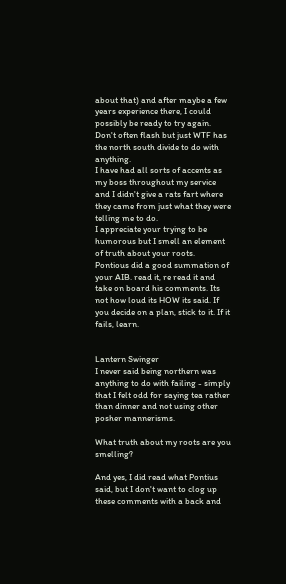about that) and after maybe a few years experience there, I could possibly be ready to try again.
Don't often flash but just WTF has the north south divide to do with anything.
I have had all sorts of accents as my boss throughout my service and I didn't give a rats fart where they came from just what they were telling me to do.
I appreciate your trying to be humorous but I smell an element of truth about your roots.
Pontious did a good summation of your AIB. read it, re read it and take on board his comments. Its not how loud its HOW its said. If you decide on a plan, stick to it. If it fails, learn.


Lantern Swinger
I never said being northern was anything to do with failing - simply that I felt odd for saying tea rather than dinner and not using other posher mannerisms.

What truth about my roots are you smelling?

And yes, I did read what Pontius said, but I don't want to clog up these comments with a back and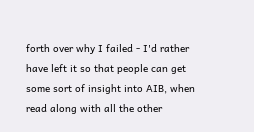forth over why I failed - I'd rather have left it so that people can get some sort of insight into AIB, when read along with all the other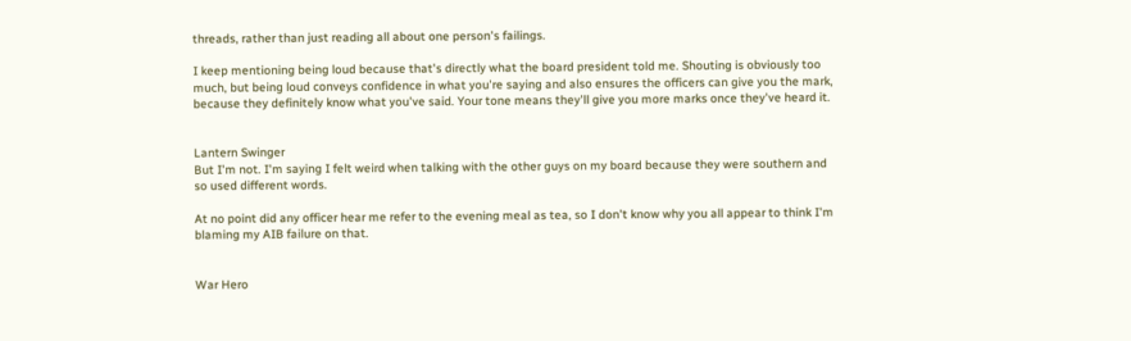threads, rather than just reading all about one person's failings.

I keep mentioning being loud because that's directly what the board president told me. Shouting is obviously too much, but being loud conveys confidence in what you're saying and also ensures the officers can give you the mark, because they definitely know what you've said. Your tone means they'll give you more marks once they've heard it.


Lantern Swinger
But I'm not. I'm saying I felt weird when talking with the other guys on my board because they were southern and so used different words.

At no point did any officer hear me refer to the evening meal as tea, so I don't know why you all appear to think I'm blaming my AIB failure on that.


War Hero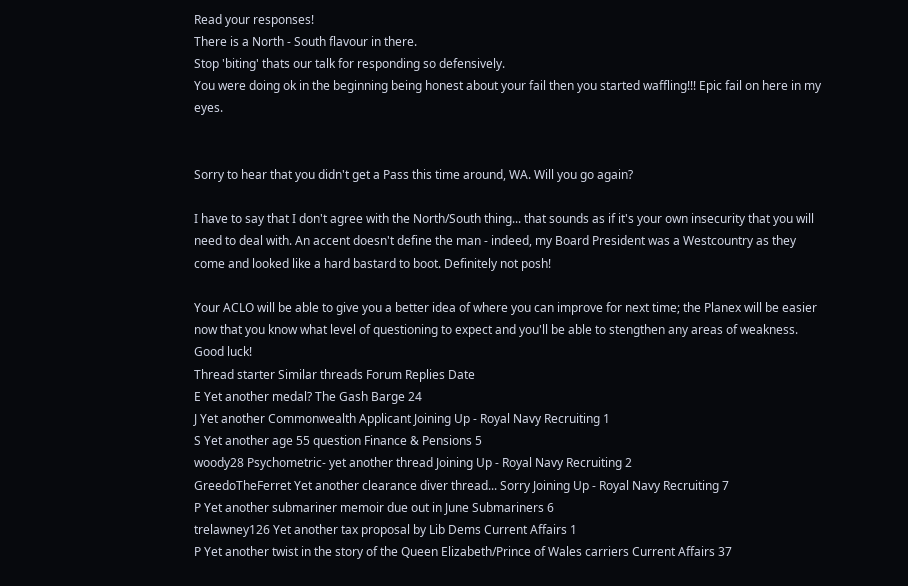Read your responses!
There is a North - South flavour in there.
Stop 'biting' thats our talk for responding so defensively.
You were doing ok in the beginning being honest about your fail then you started waffling!!! Epic fail on here in my eyes.


Sorry to hear that you didn't get a Pass this time around, WA. Will you go again?

I have to say that I don't agree with the North/South thing... that sounds as if it's your own insecurity that you will need to deal with. An accent doesn't define the man - indeed, my Board President was a Westcountry as they come and looked like a hard bastard to boot. Definitely not posh!

Your ACLO will be able to give you a better idea of where you can improve for next time; the Planex will be easier now that you know what level of questioning to expect and you'll be able to stengthen any areas of weakness. Good luck!
Thread starter Similar threads Forum Replies Date
E Yet another medal? The Gash Barge 24
J Yet another Commonwealth Applicant Joining Up - Royal Navy Recruiting 1
S Yet another age 55 question Finance & Pensions 5
woody28 Psychometric- yet another thread Joining Up - Royal Navy Recruiting 2
GreedoTheFerret Yet another clearance diver thread... Sorry Joining Up - Royal Navy Recruiting 7
P Yet another submariner memoir due out in June Submariners 6
trelawney126 Yet another tax proposal by Lib Dems Current Affairs 1
P Yet another twist in the story of the Queen Elizabeth/Prince of Wales carriers Current Affairs 37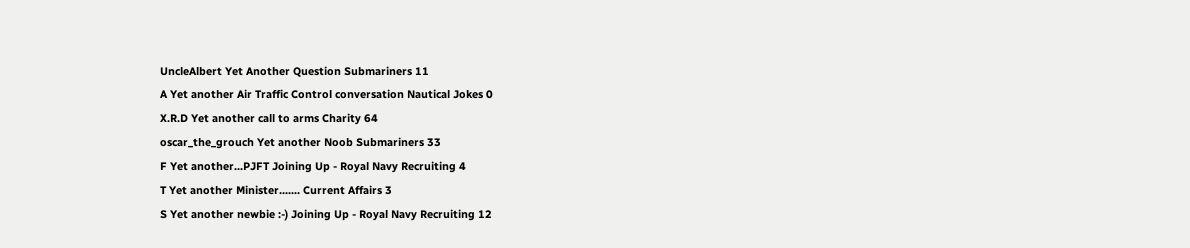UncleAlbert Yet Another Question Submariners 11
A Yet another Air Traffic Control conversation Nautical Jokes 0
X.R.D Yet another call to arms Charity 64
oscar_the_grouch Yet another Noob Submariners 33
F Yet another...PJFT Joining Up - Royal Navy Recruiting 4
T Yet another Minister....... Current Affairs 3
S Yet another newbie :-) Joining Up - Royal Navy Recruiting 12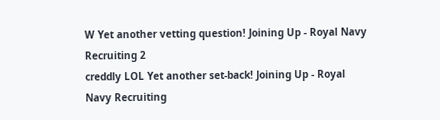W Yet another vetting question! Joining Up - Royal Navy Recruiting 2
creddly LOL Yet another set-back! Joining Up - Royal Navy Recruiting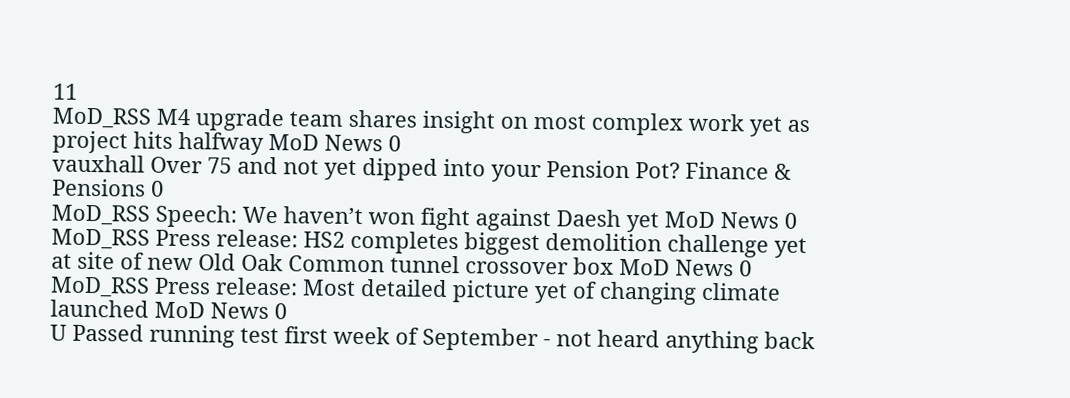11
MoD_RSS M4 upgrade team shares insight on most complex work yet as project hits halfway MoD News 0
vauxhall Over 75 and not yet dipped into your Pension Pot? Finance & Pensions 0
MoD_RSS Speech: We haven’t won fight against Daesh yet MoD News 0
MoD_RSS Press release: HS2 completes biggest demolition challenge yet at site of new Old Oak Common tunnel crossover box MoD News 0
MoD_RSS Press release: Most detailed picture yet of changing climate launched MoD News 0
U Passed running test first week of September - not heard anything back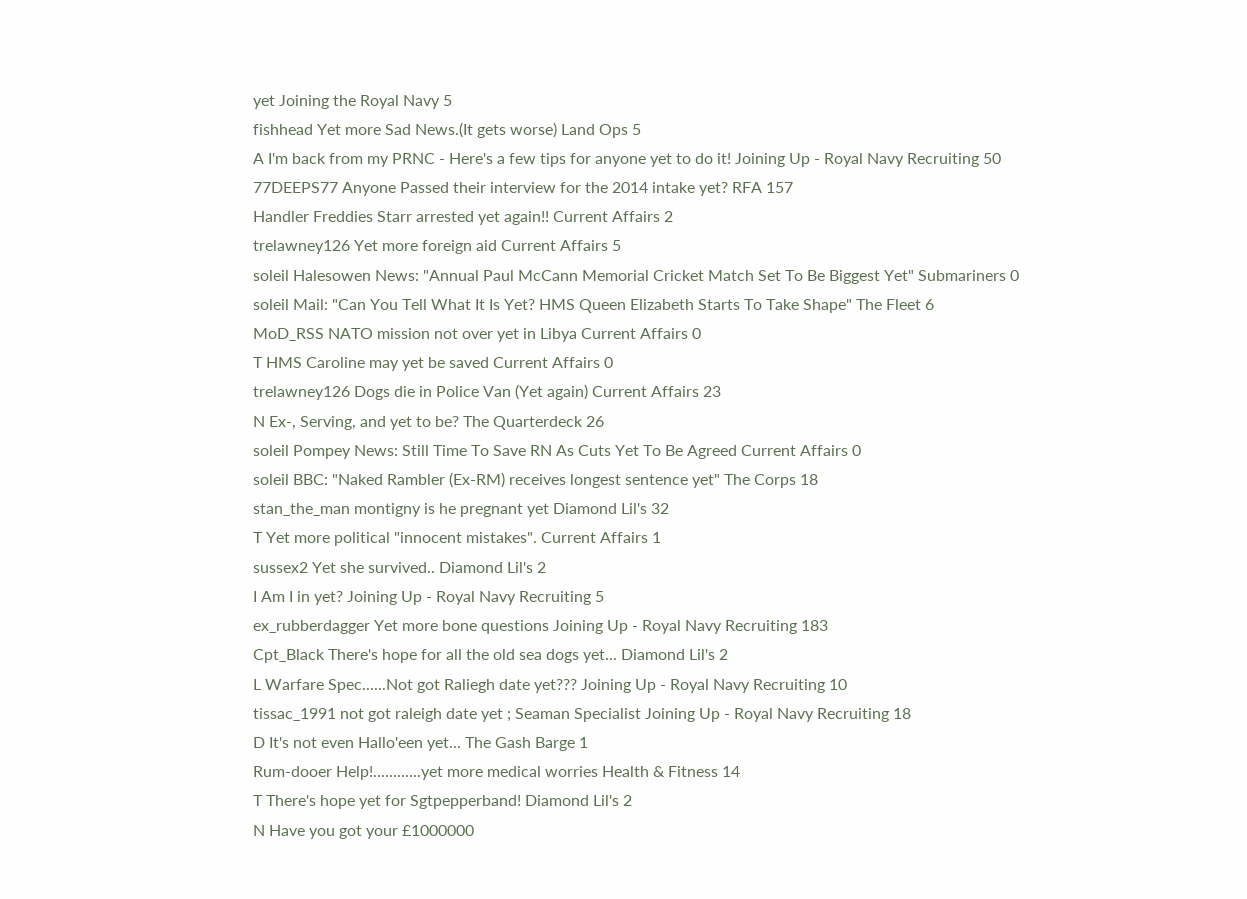yet Joining the Royal Navy 5
fishhead Yet more Sad News.(It gets worse) Land Ops 5
A I'm back from my PRNC - Here's a few tips for anyone yet to do it! Joining Up - Royal Navy Recruiting 50
77DEEPS77 Anyone Passed their interview for the 2014 intake yet? RFA 157
Handler Freddies Starr arrested yet again!! Current Affairs 2
trelawney126 Yet more foreign aid Current Affairs 5
soleil Halesowen News: "Annual Paul McCann Memorial Cricket Match Set To Be Biggest Yet" Submariners 0
soleil Mail: "Can You Tell What It Is Yet? HMS Queen Elizabeth Starts To Take Shape" The Fleet 6
MoD_RSS NATO mission not over yet in Libya Current Affairs 0
T HMS Caroline may yet be saved Current Affairs 0
trelawney126 Dogs die in Police Van (Yet again) Current Affairs 23
N Ex-, Serving, and yet to be? The Quarterdeck 26
soleil Pompey News: Still Time To Save RN As Cuts Yet To Be Agreed Current Affairs 0
soleil BBC: "Naked Rambler (Ex-RM) receives longest sentence yet" The Corps 18
stan_the_man montigny is he pregnant yet Diamond Lil's 32
T Yet more political "innocent mistakes". Current Affairs 1
sussex2 Yet she survived.. Diamond Lil's 2
I Am I in yet? Joining Up - Royal Navy Recruiting 5
ex_rubberdagger Yet more bone questions Joining Up - Royal Navy Recruiting 183
Cpt_Black There's hope for all the old sea dogs yet... Diamond Lil's 2
L Warfare Spec......Not got Raliegh date yet??? Joining Up - Royal Navy Recruiting 10
tissac_1991 not got raleigh date yet ; Seaman Specialist Joining Up - Royal Navy Recruiting 18
D It's not even Hallo'een yet... The Gash Barge 1
Rum-dooer Help!............yet more medical worries Health & Fitness 14
T There's hope yet for Sgtpepperband! Diamond Lil's 2
N Have you got your £1000000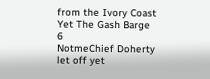from the Ivory Coast Yet The Gash Barge 6
NotmeChief Doherty let off yet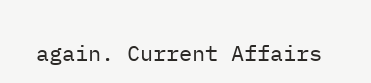again. Current Affairs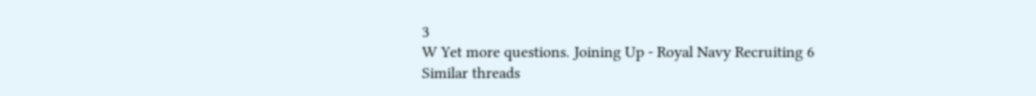3
W Yet more questions. Joining Up - Royal Navy Recruiting 6
Similar threads